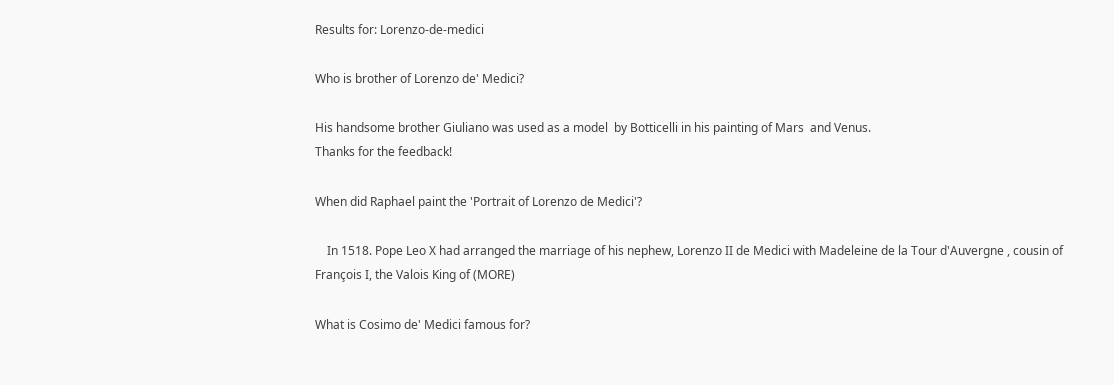Results for: Lorenzo-de-medici

Who is brother of Lorenzo de' Medici?

His handsome brother Giuliano was used as a model  by Botticelli in his painting of Mars  and Venus.
Thanks for the feedback!

When did Raphael paint the 'Portrait of Lorenzo de Medici'?

    In 1518. Pope Leo X had arranged the marriage of his nephew, Lorenzo II de Medici with Madeleine de la Tour d'Auvergne , cousin of François I, the Valois King of (MORE)

What is Cosimo de' Medici famous for?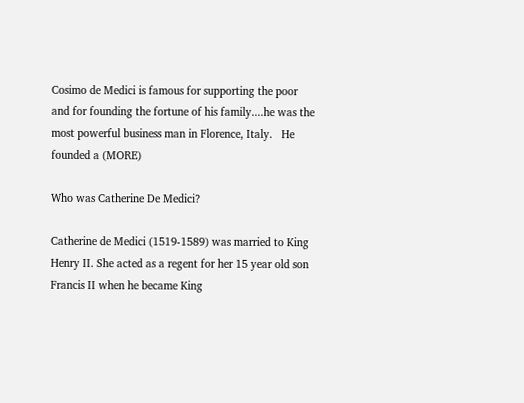Cosimo de Medici is famous for supporting the poor and for founding the fortune of his family....he was the most powerful business man in Florence, Italy.   He founded a (MORE)

Who was Catherine De Medici?

Catherine de Medici (1519-1589) was married to King Henry II. She acted as a regent for her 15 year old son Francis II when he became King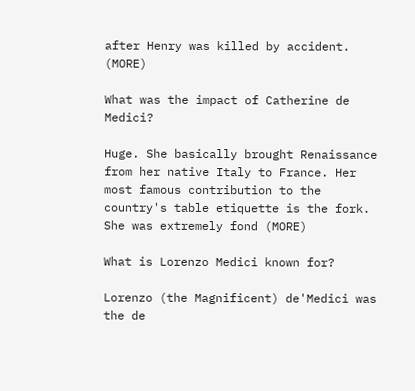after Henry was killed by accident. (MORE)

What was the impact of Catherine de Medici?

Huge. She basically brought Renaissance from her native Italy to France. Her most famous contribution to the country's table etiquette is the fork. She was extremely fond (MORE)

What is Lorenzo Medici known for?

Lorenzo (the Magnificent) de'Medici was the de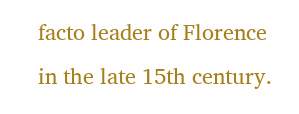facto leader of Florence in the late 15th century.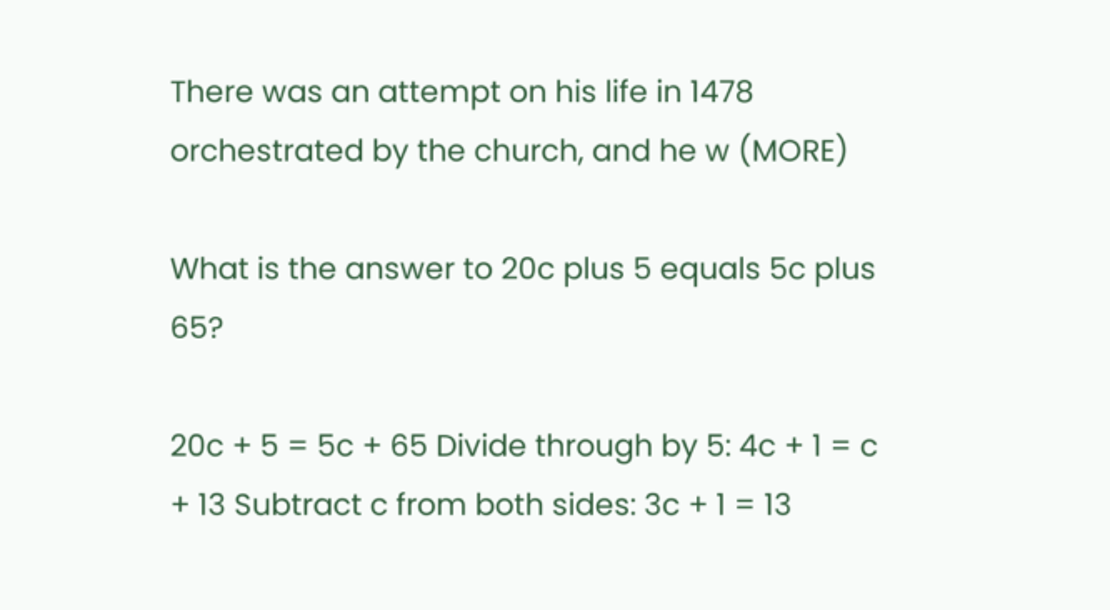There was an attempt on his life in 1478 orchestrated by the church, and he w (MORE)

What is the answer to 20c plus 5 equals 5c plus 65?

20c + 5 = 5c + 65 Divide through by 5: 4c + 1 = c + 13 Subtract c from both sides: 3c + 1 = 13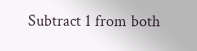Subtract 1 from both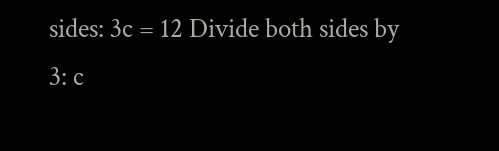sides: 3c = 12 Divide both sides by 3: c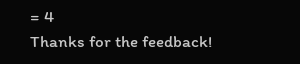= 4
Thanks for the feedback!